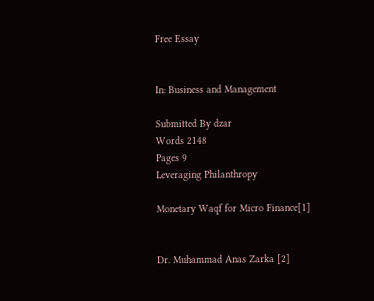Free Essay


In: Business and Management

Submitted By dzar
Words 2148
Pages 9
Leveraging Philanthropy

Monetary Waqf for Micro Finance[1]


Dr. Muhammad Anas Zarka [2]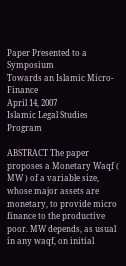Paper Presented to a Symposium
Towards an Islamic Micro-Finance
April 14, 2007
Islamic Legal Studies Program

ABSTRACT The paper proposes a Monetary Waqf ( MW ) of a variable size, whose major assets are monetary, to provide micro finance to the productive poor. MW depends, as usual in any waqf, on initial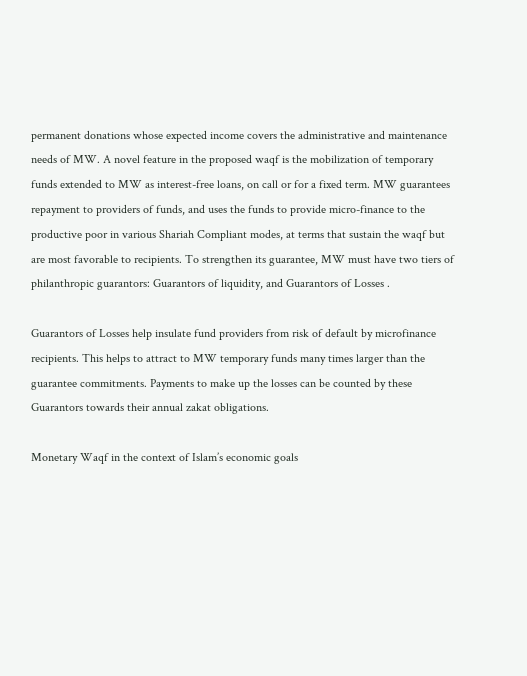permanent donations whose expected income covers the administrative and maintenance needs of MW. A novel feature in the proposed waqf is the mobilization of temporary funds extended to MW as interest-free loans, on call or for a fixed term. MW guarantees repayment to providers of funds, and uses the funds to provide micro-finance to the productive poor in various Shariah Compliant modes, at terms that sustain the waqf but are most favorable to recipients. To strengthen its guarantee, MW must have two tiers of philanthropic guarantors: Guarantors of liquidity, and Guarantors of Losses .

Guarantors of Losses help insulate fund providers from risk of default by microfinance recipients. This helps to attract to MW temporary funds many times larger than the guarantee commitments. Payments to make up the losses can be counted by these Guarantors towards their annual zakat obligations.

Monetary Waqf in the context of Islam’s economic goals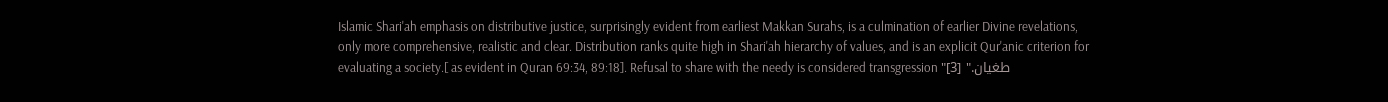Islamic Shari'ah emphasis on distributive justice, surprisingly evident from earliest Makkan Surahs, is a culmination of earlier Divine revelations, only more comprehensive, realistic and clear. Distribution ranks quite high in Shari'ah hierarchy of values, and is an explicit Qur'anic criterion for evaluating a society.[ as evident in Quran 69:34, 89:18]. Refusal to share with the needy is considered transgression "طغيان." [3]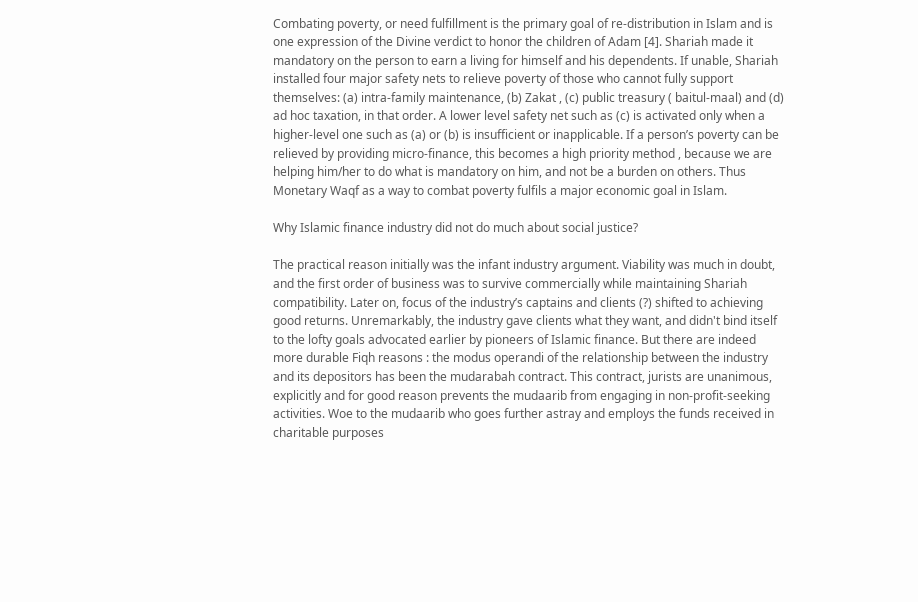Combating poverty, or need fulfillment is the primary goal of re-distribution in Islam and is one expression of the Divine verdict to honor the children of Adam [4]. Shariah made it mandatory on the person to earn a living for himself and his dependents. If unable, Shariah installed four major safety nets to relieve poverty of those who cannot fully support themselves: (a) intra-family maintenance, (b) Zakat , (c) public treasury ( baitul-maal) and (d) ad hoc taxation, in that order. A lower level safety net such as (c) is activated only when a higher-level one such as (a) or (b) is insufficient or inapplicable. If a person’s poverty can be relieved by providing micro-finance, this becomes a high priority method , because we are helping him/her to do what is mandatory on him, and not be a burden on others. Thus Monetary Waqf as a way to combat poverty fulfils a major economic goal in Islam.

Why Islamic finance industry did not do much about social justice?

The practical reason initially was the infant industry argument. Viability was much in doubt, and the first order of business was to survive commercially while maintaining Shariah compatibility. Later on, focus of the industry’s captains and clients (?) shifted to achieving good returns. Unremarkably, the industry gave clients what they want, and didn't bind itself to the lofty goals advocated earlier by pioneers of Islamic finance. But there are indeed more durable Fiqh reasons : the modus operandi of the relationship between the industry and its depositors has been the mudarabah contract. This contract, jurists are unanimous, explicitly and for good reason prevents the mudaarib from engaging in non-profit-seeking activities. Woe to the mudaarib who goes further astray and employs the funds received in charitable purposes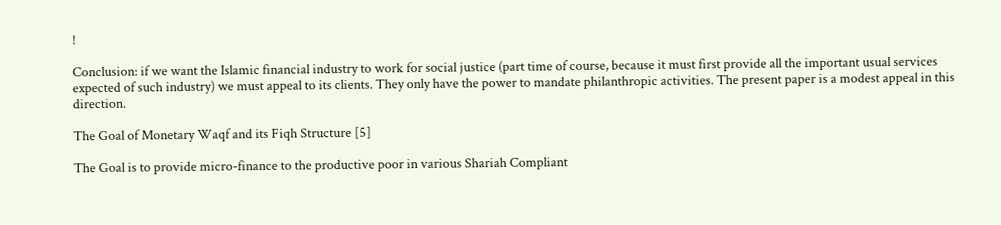!

Conclusion: if we want the Islamic financial industry to work for social justice (part time of course, because it must first provide all the important usual services expected of such industry) we must appeal to its clients. They only have the power to mandate philanthropic activities. The present paper is a modest appeal in this direction.

The Goal of Monetary Waqf and its Fiqh Structure [5]

The Goal is to provide micro-finance to the productive poor in various Shariah Compliant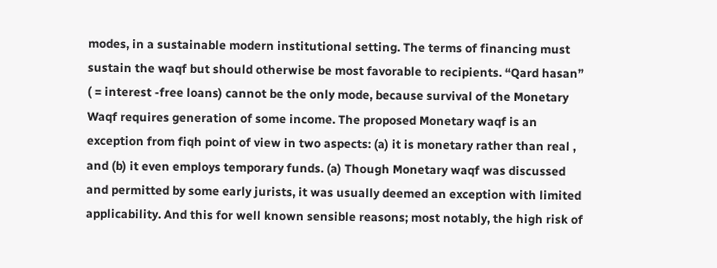modes, in a sustainable modern institutional setting. The terms of financing must sustain the waqf but should otherwise be most favorable to recipients. “Qard hasan” ( = interest -free loans) cannot be the only mode, because survival of the Monetary Waqf requires generation of some income. The proposed Monetary waqf is an exception from fiqh point of view in two aspects: (a) it is monetary rather than real , and (b) it even employs temporary funds. (a) Though Monetary waqf was discussed and permitted by some early jurists, it was usually deemed an exception with limited applicability. And this for well known sensible reasons; most notably, the high risk of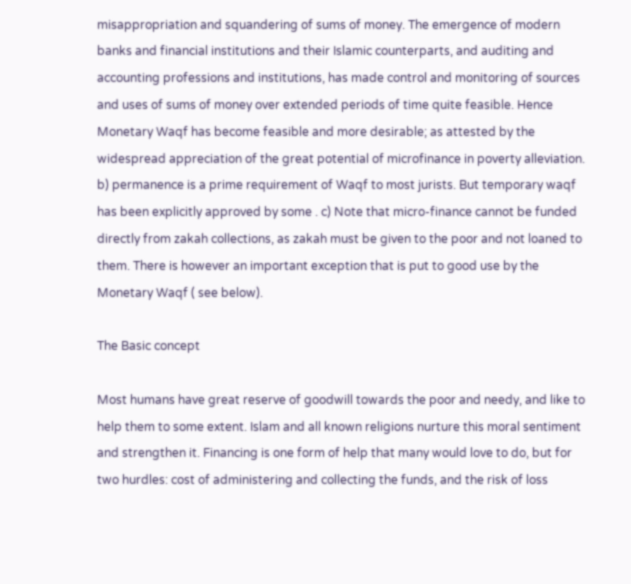misappropriation and squandering of sums of money. The emergence of modern banks and financial institutions and their Islamic counterparts, and auditing and accounting professions and institutions, has made control and monitoring of sources and uses of sums of money over extended periods of time quite feasible. Hence Monetary Waqf has become feasible and more desirable; as attested by the widespread appreciation of the great potential of microfinance in poverty alleviation. b) permanence is a prime requirement of Waqf to most jurists. But temporary waqf has been explicitly approved by some . c) Note that micro-finance cannot be funded directly from zakah collections, as zakah must be given to the poor and not loaned to them. There is however an important exception that is put to good use by the Monetary Waqf ( see below).

The Basic concept

Most humans have great reserve of goodwill towards the poor and needy, and like to help them to some extent. Islam and all known religions nurture this moral sentiment and strengthen it. Financing is one form of help that many would love to do, but for two hurdles: cost of administering and collecting the funds, and the risk of loss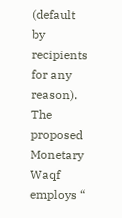(default by recipients for any reason).
The proposed Monetary Waqf employs “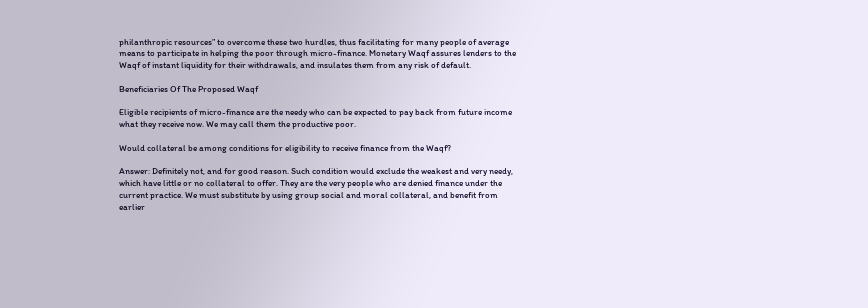philanthropic resources” to overcome these two hurdles, thus facilitating for many people of average means to participate in helping the poor through micro-finance. Monetary Waqf assures lenders to the Waqf of instant liquidity for their withdrawals, and insulates them from any risk of default.

Beneficiaries Of The Proposed Waqf

Eligible recipients of micro-finance are the needy who can be expected to pay back from future income what they receive now. We may call them the productive poor.

Would collateral be among conditions for eligibility to receive finance from the Waqf?

Answer: Definitely not, and for good reason. Such condition would exclude the weakest and very needy, which have little or no collateral to offer. They are the very people who are denied finance under the current practice. We must substitute by using group social and moral collateral, and benefit from earlier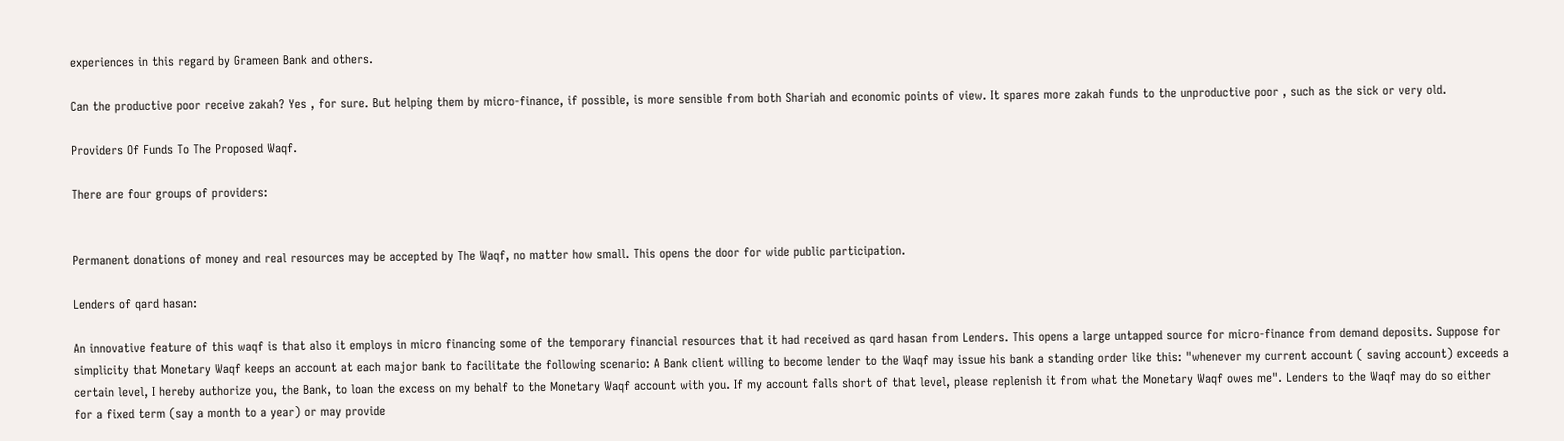experiences in this regard by Grameen Bank and others.

Can the productive poor receive zakah? Yes , for sure. But helping them by micro-finance, if possible, is more sensible from both Shariah and economic points of view. It spares more zakah funds to the unproductive poor , such as the sick or very old.

Providers Of Funds To The Proposed Waqf.

There are four groups of providers:


Permanent donations of money and real resources may be accepted by The Waqf, no matter how small. This opens the door for wide public participation.

Lenders of qard hasan:

An innovative feature of this waqf is that also it employs in micro financing some of the temporary financial resources that it had received as qard hasan from Lenders. This opens a large untapped source for micro-finance from demand deposits. Suppose for simplicity that Monetary Waqf keeps an account at each major bank to facilitate the following scenario: A Bank client willing to become lender to the Waqf may issue his bank a standing order like this: "whenever my current account ( saving account) exceeds a certain level, I hereby authorize you, the Bank, to loan the excess on my behalf to the Monetary Waqf account with you. If my account falls short of that level, please replenish it from what the Monetary Waqf owes me". Lenders to the Waqf may do so either for a fixed term (say a month to a year) or may provide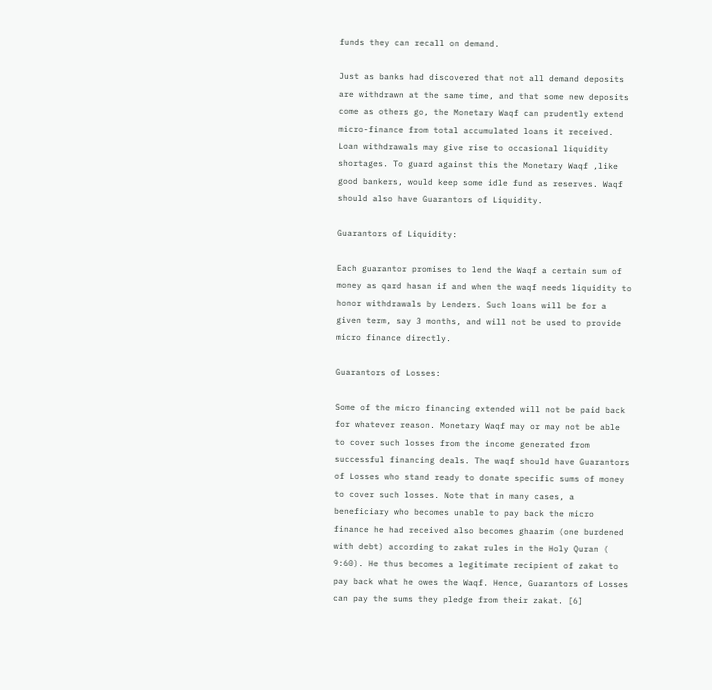funds they can recall on demand.

Just as banks had discovered that not all demand deposits are withdrawn at the same time, and that some new deposits come as others go, the Monetary Waqf can prudently extend micro-finance from total accumulated loans it received. Loan withdrawals may give rise to occasional liquidity shortages. To guard against this the Monetary Waqf ,like good bankers, would keep some idle fund as reserves. Waqf should also have Guarantors of Liquidity.

Guarantors of Liquidity:

Each guarantor promises to lend the Waqf a certain sum of money as qard hasan if and when the waqf needs liquidity to honor withdrawals by Lenders. Such loans will be for a given term, say 3 months, and will not be used to provide micro finance directly.

Guarantors of Losses:

Some of the micro financing extended will not be paid back for whatever reason. Monetary Waqf may or may not be able to cover such losses from the income generated from successful financing deals. The waqf should have Guarantors of Losses who stand ready to donate specific sums of money to cover such losses. Note that in many cases, a beneficiary who becomes unable to pay back the micro finance he had received also becomes ghaarim (one burdened with debt) according to zakat rules in the Holy Quran ( 9:60). He thus becomes a legitimate recipient of zakat to pay back what he owes the Waqf. Hence, Guarantors of Losses can pay the sums they pledge from their zakat. [6]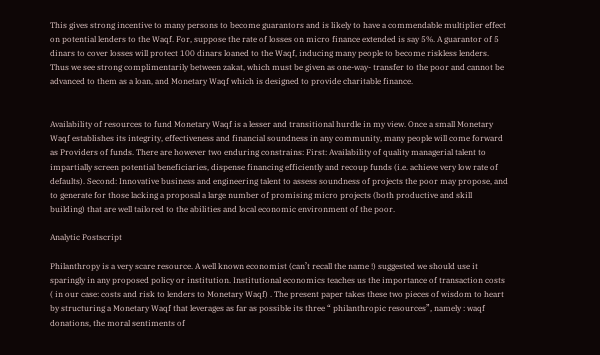This gives strong incentive to many persons to become guarantors and is likely to have a commendable multiplier effect on potential lenders to the Waqf. For, suppose the rate of losses on micro finance extended is say 5%. A guarantor of 5 dinars to cover losses will protect 100 dinars loaned to the Waqf, inducing many people to become riskless lenders. Thus we see strong complimentarily between zakat, which must be given as one-way- transfer to the poor and cannot be advanced to them as a loan, and Monetary Waqf which is designed to provide charitable finance.


Availability of resources to fund Monetary Waqf is a lesser and transitional hurdle in my view. Once a small Monetary Waqf establishes its integrity, effectiveness and financial soundness in any community, many people will come forward as Providers of funds. There are however two enduring constrains: First: Availability of quality managerial talent to impartially screen potential beneficiaries, dispense financing efficiently and recoup funds (i.e. achieve very low rate of defaults). Second: Innovative business and engineering talent to assess soundness of projects the poor may propose, and to generate for those lacking a proposal a large number of promising micro projects (both productive and skill building) that are well tailored to the abilities and local economic environment of the poor.

Analytic Postscript

Philanthropy is a very scare resource. A well known economist (can’t recall the name !) suggested we should use it sparingly in any proposed policy or institution. Institutional economics teaches us the importance of transaction costs ( in our case: costs and risk to lenders to Monetary Waqf) . The present paper takes these two pieces of wisdom to heart by structuring a Monetary Waqf that leverages as far as possible its three “ philanthropic resources”, namely : waqf donations, the moral sentiments of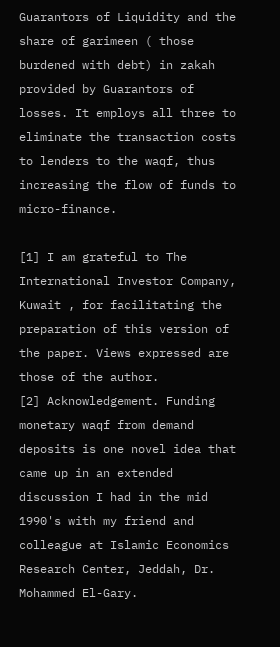Guarantors of Liquidity and the share of garimeen ( those burdened with debt) in zakah provided by Guarantors of losses. It employs all three to eliminate the transaction costs to lenders to the waqf, thus increasing the flow of funds to micro-finance.

[1] I am grateful to The International Investor Company, Kuwait , for facilitating the preparation of this version of the paper. Views expressed are those of the author.
[2] Acknowledgement. Funding monetary waqf from demand deposits is one novel idea that came up in an extended discussion I had in the mid 1990's with my friend and colleague at Islamic Economics Research Center, Jeddah, Dr. Mohammed El-Gary.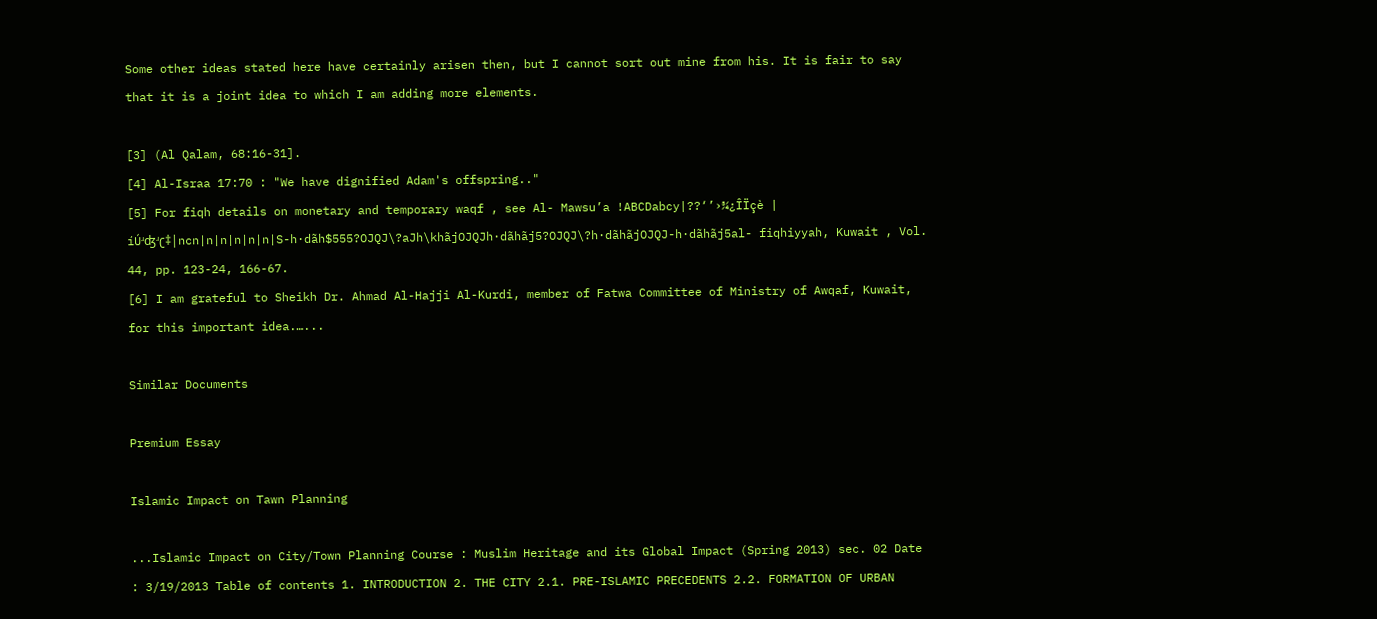Some other ideas stated here have certainly arisen then, but I cannot sort out mine from his. It is fair to say that it is a joint idea to which I am adding more elements.

[3] (Al Qalam, 68:16-31].
[4] Al-Israa 17:70 : "We have dignified Adam's offspring.."
[5] For fiqh details on monetary and temporary waqf , see Al- Mawsu’a !ABCDabcy|??‘’›¾¿ÎÏçè | íÚʴʤʴʗ‡|ncn|n|n|n|n|n|S-h·dãh$555?OJQJ\?aJh\khãjOJQJh·dãhãj5?OJQJ\?h·dãhãjOJQJ-h·dãhãj5al- fiqhiyyah, Kuwait , Vol. 44, pp. 123-24, 166-67.
[6] I am grateful to Sheikh Dr. Ahmad Al-Hajji Al-Kurdi, member of Fatwa Committee of Ministry of Awqaf, Kuwait, for this important idea.…...

Similar Documents

Premium Essay

Islamic Impact on Tawn Planning

...Islamic Impact on City/Town Planning Course : Muslim Heritage and its Global Impact (Spring 2013) sec. 02 Date : 3/19/2013 Table of contents 1. INTRODUCTION 2. THE CITY 2.1. PRE-ISLAMIC PRECEDENTS 2.2. FORMATION OF URBAN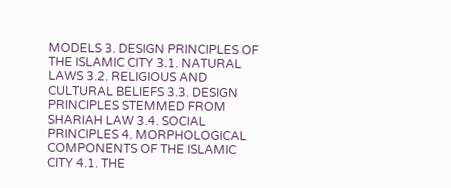MODELS 3. DESIGN PRINCIPLES OF THE ISLAMIC CITY 3.1. NATURAL LAWS 3.2. RELIGIOUS AND CULTURAL BELIEFS 3.3. DESIGN PRINCIPLES STEMMED FROM SHARIAH LAW 3.4. SOCIAL PRINCIPLES 4. MORPHOLOGICAL COMPONENTS OF THE ISLAMIC CITY 4.1. THE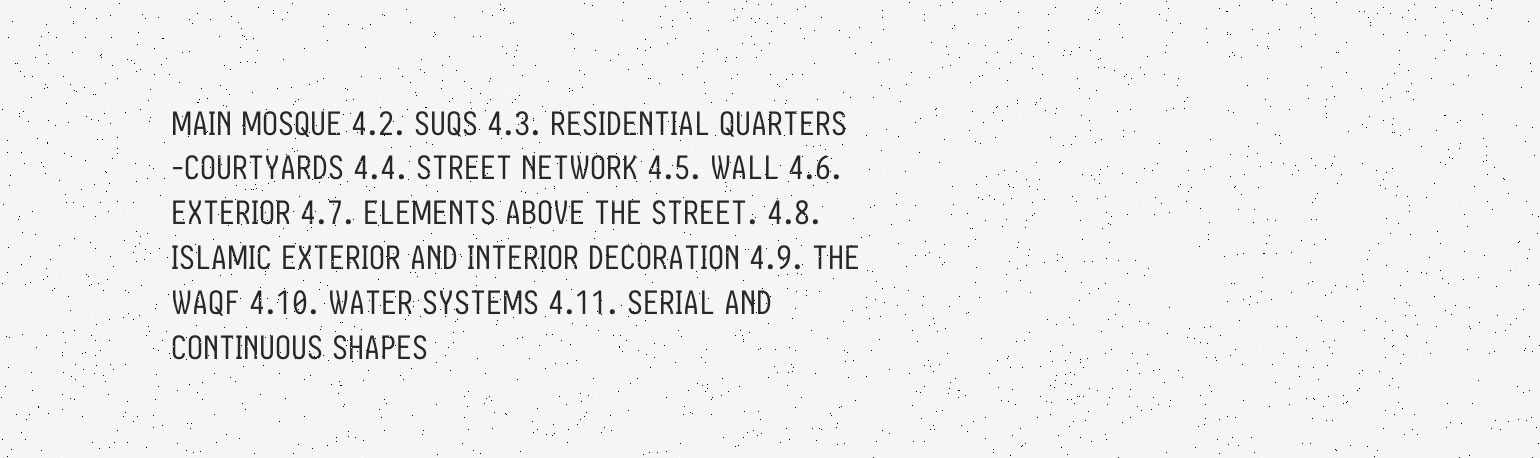MAIN MOSQUE 4.2. SUQS 4.3. RESIDENTIAL QUARTERS -COURTYARDS 4.4. STREET NETWORK 4.5. WALL 4.6. EXTERIOR 4.7. ELEMENTS ABOVE THE STREET. 4.8. ISLAMIC EXTERIOR AND INTERIOR DECORATION 4.9. THE WAQF 4.10. WATER SYSTEMS 4.11. SERIAL AND CONTINUOUS SHAPES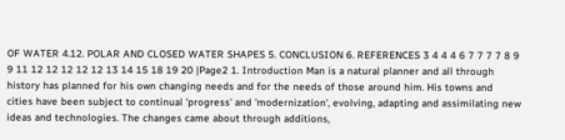OF WATER 4.12. POLAR AND CLOSED WATER SHAPES 5. CONCLUSION 6. REFERENCES 3 4 4 4 6 7 7 7 7 8 9 9 11 12 12 12 12 12 13 14 15 18 19 20 |Page2 1. Introduction Man is a natural planner and all through history has planned for his own changing needs and for the needs of those around him. His towns and cities have been subject to continual 'progress' and 'modernization', evolving, adapting and assimilating new ideas and technologies. The changes came about through additions,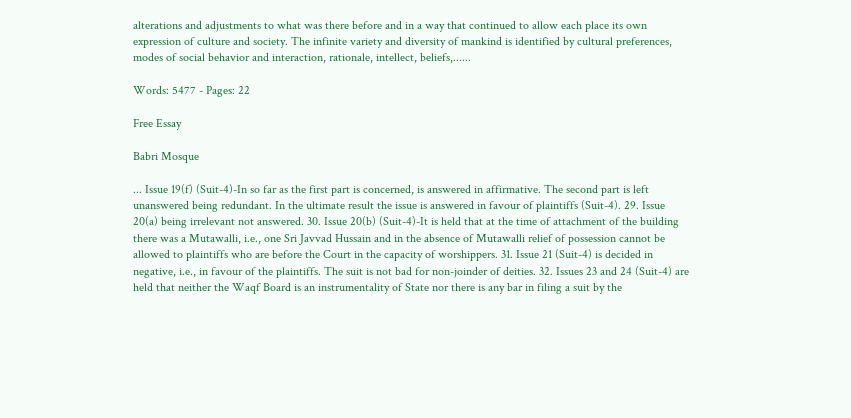alterations and adjustments to what was there before and in a way that continued to allow each place its own expression of culture and society. The infinite variety and diversity of mankind is identified by cultural preferences, modes of social behavior and interaction, rationale, intellect, beliefs,......

Words: 5477 - Pages: 22

Free Essay

Babri Mosque

... Issue 19(f) (Suit-4)-In so far as the first part is concerned, is answered in affirmative. The second part is left unanswered being redundant. In the ultimate result the issue is answered in favour of plaintiffs (Suit-4). 29. Issue 20(a) being irrelevant not answered. 30. Issue 20(b) (Suit-4)-It is held that at the time of attachment of the building there was a Mutawalli, i.e., one Sri Javvad Hussain and in the absence of Mutawalli relief of possession cannot be allowed to plaintiffs who are before the Court in the capacity of worshippers. 31. Issue 21 (Suit-4) is decided in negative, i.e., in favour of the plaintiffs. The suit is not bad for non-joinder of deities. 32. Issues 23 and 24 (Suit-4) are held that neither the Waqf Board is an instrumentality of State nor there is any bar in filing a suit by the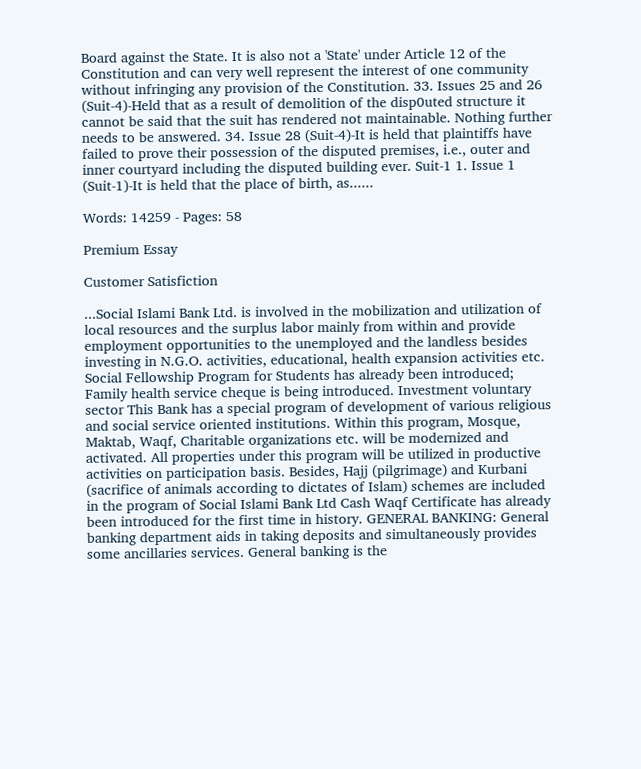Board against the State. It is also not a 'State' under Article 12 of the Constitution and can very well represent the interest of one community without infringing any provision of the Constitution. 33. Issues 25 and 26 (Suit-4)-Held that as a result of demolition of the disp0uted structure it cannot be said that the suit has rendered not maintainable. Nothing further needs to be answered. 34. Issue 28 (Suit-4)-It is held that plaintiffs have failed to prove their possession of the disputed premises, i.e., outer and inner courtyard including the disputed building ever. Suit-1 1. Issue 1 (Suit-1)-It is held that the place of birth, as......

Words: 14259 - Pages: 58

Premium Essay

Customer Satisfiction

...Social Islami Bank Ltd. is involved in the mobilization and utilization of local resources and the surplus labor mainly from within and provide employment opportunities to the unemployed and the landless besides investing in N.G.O. activities, educational, health expansion activities etc. Social Fellowship Program for Students has already been introduced; Family health service cheque is being introduced. Investment voluntary sector This Bank has a special program of development of various religious and social service oriented institutions. Within this program, Mosque, Maktab, Waqf, Charitable organizations etc. will be modernized and activated. All properties under this program will be utilized in productive activities on participation basis. Besides, Hajj (pilgrimage) and Kurbani (sacrifice of animals according to dictates of Islam) schemes are included in the program of Social Islami Bank Ltd Cash Waqf Certificate has already been introduced for the first time in history. GENERAL BANKING: General banking department aids in taking deposits and simultaneously provides some ancillaries services. General banking is the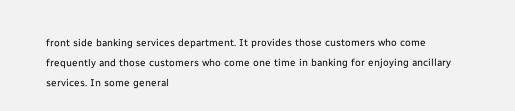front side banking services department. It provides those customers who come frequently and those customers who come one time in banking for enjoying ancillary services. In some general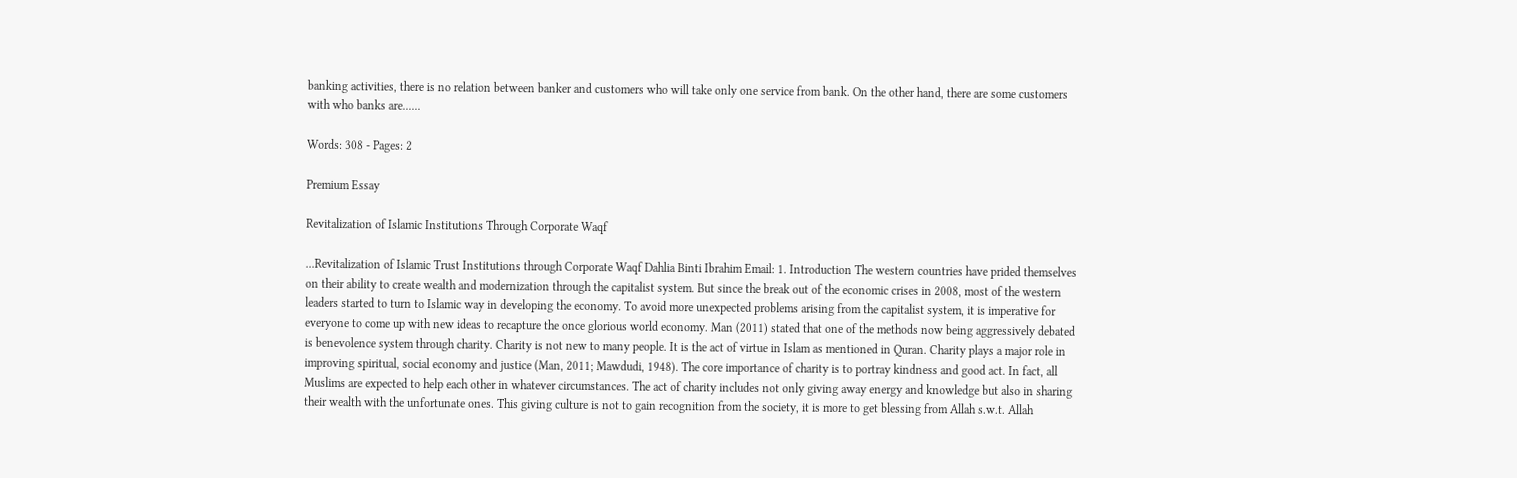banking activities, there is no relation between banker and customers who will take only one service from bank. On the other hand, there are some customers with who banks are......

Words: 308 - Pages: 2

Premium Essay

Revitalization of Islamic Institutions Through Corporate Waqf

...Revitalization of Islamic Trust Institutions through Corporate Waqf Dahlia Binti Ibrahim Email: 1. Introduction The western countries have prided themselves on their ability to create wealth and modernization through the capitalist system. But since the break out of the economic crises in 2008, most of the western leaders started to turn to Islamic way in developing the economy. To avoid more unexpected problems arising from the capitalist system, it is imperative for everyone to come up with new ideas to recapture the once glorious world economy. Man (2011) stated that one of the methods now being aggressively debated is benevolence system through charity. Charity is not new to many people. It is the act of virtue in Islam as mentioned in Quran. Charity plays a major role in improving spiritual, social economy and justice (Man, 2011; Mawdudi, 1948). The core importance of charity is to portray kindness and good act. In fact, all Muslims are expected to help each other in whatever circumstances. The act of charity includes not only giving away energy and knowledge but also in sharing their wealth with the unfortunate ones. This giving culture is not to gain recognition from the society, it is more to get blessing from Allah s.w.t. Allah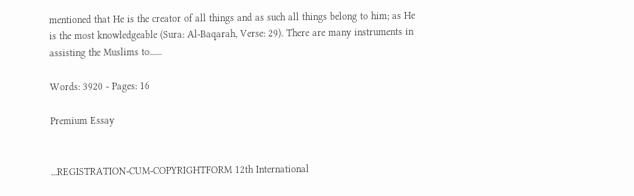mentioned that He is the creator of all things and as such all things belong to him; as He is the most knowledgeable (Sura: Al-Baqarah, Verse: 29). There are many instruments in assisting the Muslims to......

Words: 3920 - Pages: 16

Premium Essay


...REGISTRATION-CUM-COPYRIGHTFORM 12th International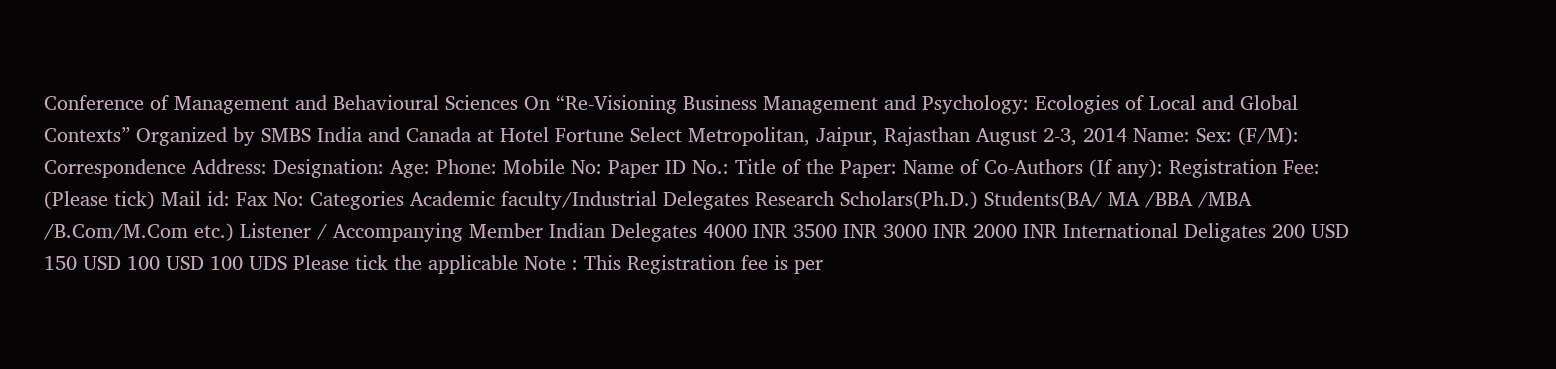Conference of Management and Behavioural Sciences On “Re-Visioning Business Management and Psychology: Ecologies of Local and Global Contexts” Organized by SMBS India and Canada at Hotel Fortune Select Metropolitan, Jaipur, Rajasthan August 2-3, 2014 Name: Sex: (F/M): Correspondence Address: Designation: Age: Phone: Mobile No: Paper ID No.: Title of the Paper: Name of Co-Authors (If any): Registration Fee: (Please tick) Mail id: Fax No: Categories Academic faculty/Industrial Delegates Research Scholars(Ph.D.) Students(BA/ MA /BBA /MBA /B.Com/M.Com etc.) Listener / Accompanying Member Indian Delegates 4000 INR 3500 INR 3000 INR 2000 INR International Deligates 200 USD 150 USD 100 USD 100 UDS Please tick the applicable Note : This Registration fee is per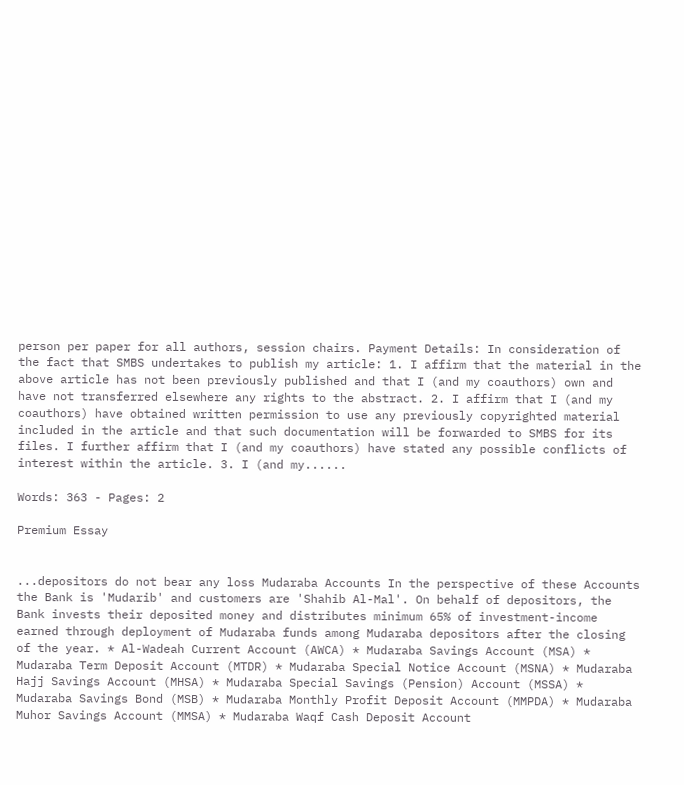person per paper for all authors, session chairs. Payment Details: In consideration of the fact that SMBS undertakes to publish my article: 1. I affirm that the material in the above article has not been previously published and that I (and my coauthors) own and have not transferred elsewhere any rights to the abstract. 2. I affirm that I (and my coauthors) have obtained written permission to use any previously copyrighted material included in the article and that such documentation will be forwarded to SMBS for its files. I further affirm that I (and my coauthors) have stated any possible conflicts of interest within the article. 3. I (and my......

Words: 363 - Pages: 2

Premium Essay


...depositors do not bear any loss Mudaraba Accounts In the perspective of these Accounts the Bank is 'Mudarib' and customers are 'Shahib Al-Mal'. On behalf of depositors, the Bank invests their deposited money and distributes minimum 65% of investment-income earned through deployment of Mudaraba funds among Mudaraba depositors after the closing of the year. * Al-Wadeah Current Account (AWCA) * Mudaraba Savings Account (MSA) * Mudaraba Term Deposit Account (MTDR) * Mudaraba Special Notice Account (MSNA) * Mudaraba Hajj Savings Account (MHSA) * Mudaraba Special Savings (Pension) Account (MSSA) * Mudaraba Savings Bond (MSB) * Mudaraba Monthly Profit Deposit Account (MMPDA) * Mudaraba Muhor Savings Account (MMSA) * Mudaraba Waqf Cash Deposit Account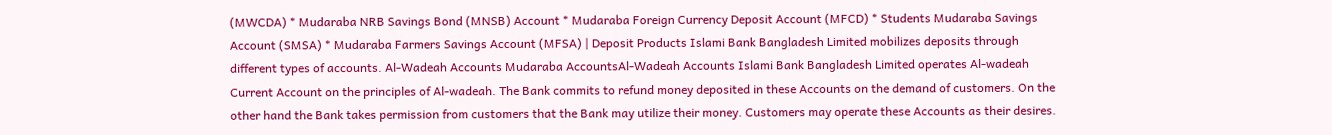(MWCDA) * Mudaraba NRB Savings Bond (MNSB) Account * Mudaraba Foreign Currency Deposit Account (MFCD) * Students Mudaraba Savings Account (SMSA) * Mudaraba Farmers Savings Account (MFSA) | Deposit Products Islami Bank Bangladesh Limited mobilizes deposits through different types of accounts. Al-Wadeah Accounts Mudaraba AccountsAl-Wadeah Accounts Islami Bank Bangladesh Limited operates Al-wadeah Current Account on the principles of Al-wadeah. The Bank commits to refund money deposited in these Accounts on the demand of customers. On the other hand the Bank takes permission from customers that the Bank may utilize their money. Customers may operate these Accounts as their desires.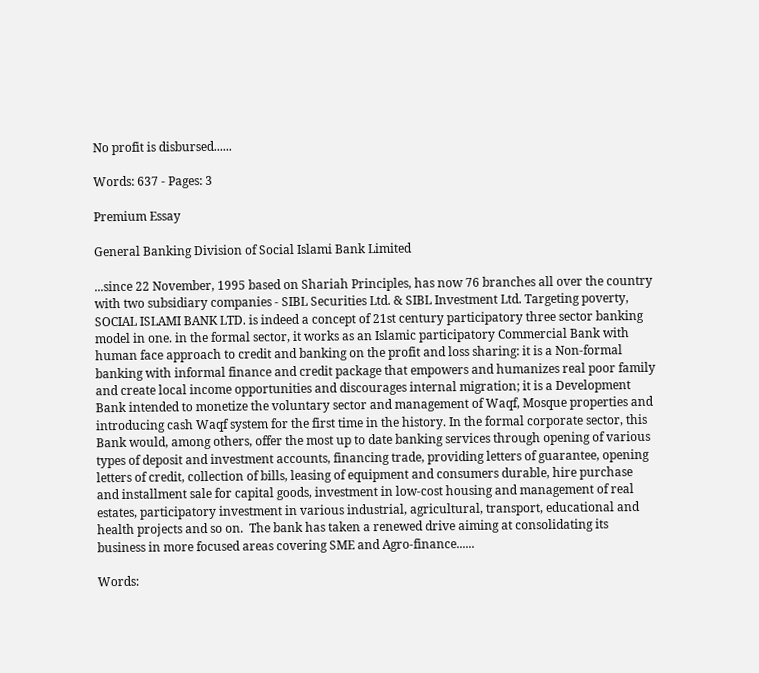No profit is disbursed......

Words: 637 - Pages: 3

Premium Essay

General Banking Division of Social Islami Bank Limited

...since 22 November, 1995 based on Shariah Principles, has now 76 branches all over the country with two subsidiary companies - SIBL Securities Ltd. & SIBL Investment Ltd. Targeting poverty, SOCIAL ISLAMI BANK LTD. is indeed a concept of 21st century participatory three sector banking model in one. in the formal sector, it works as an Islamic participatory Commercial Bank with human face approach to credit and banking on the profit and loss sharing: it is a Non-formal banking with informal finance and credit package that empowers and humanizes real poor family and create local income opportunities and discourages internal migration; it is a Development Bank intended to monetize the voluntary sector and management of Waqf, Mosque properties and introducing cash Waqf system for the first time in the history. In the formal corporate sector, this Bank would, among others, offer the most up to date banking services through opening of various types of deposit and investment accounts, financing trade, providing letters of guarantee, opening letters of credit, collection of bills, leasing of equipment and consumers durable, hire purchase and installment sale for capital goods, investment in low-cost housing and management of real estates, participatory investment in various industrial, agricultural, transport, educational and health projects and so on.  The bank has taken a renewed drive aiming at consolidating its business in more focused areas covering SME and Agro-finance......

Words: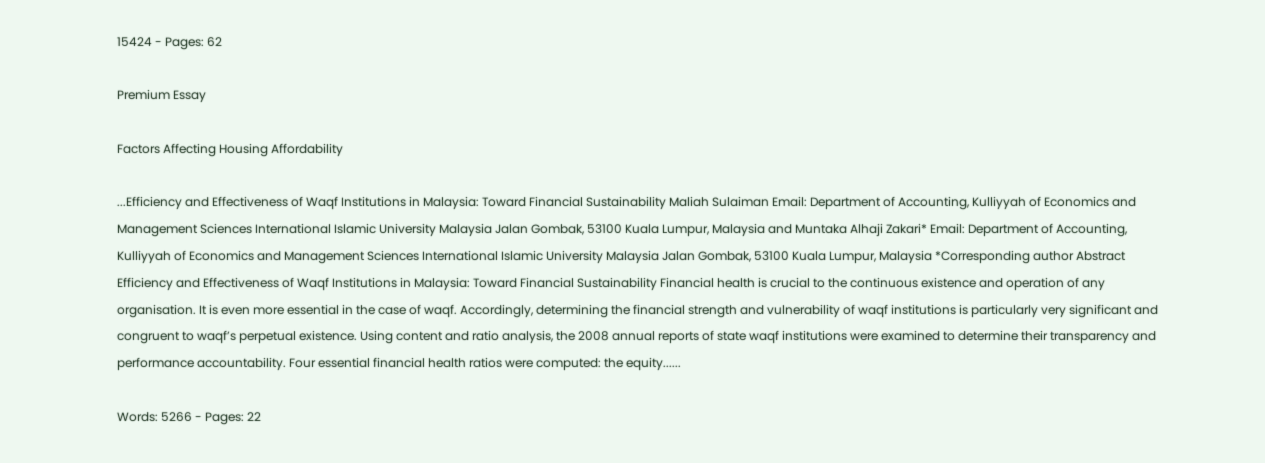15424 - Pages: 62

Premium Essay

Factors Affecting Housing Affordability

...Efficiency and Effectiveness of Waqf Institutions in Malaysia: Toward Financial Sustainability Maliah Sulaiman Email: Department of Accounting, Kulliyyah of Economics and Management Sciences International Islamic University Malaysia Jalan Gombak, 53100 Kuala Lumpur, Malaysia and Muntaka Alhaji Zakari* Email: Department of Accounting, Kulliyyah of Economics and Management Sciences International Islamic University Malaysia Jalan Gombak, 53100 Kuala Lumpur, Malaysia *Corresponding author Abstract Efficiency and Effectiveness of Waqf Institutions in Malaysia: Toward Financial Sustainability Financial health is crucial to the continuous existence and operation of any organisation. It is even more essential in the case of waqf. Accordingly, determining the financial strength and vulnerability of waqf institutions is particularly very significant and congruent to waqf’s perpetual existence. Using content and ratio analysis, the 2008 annual reports of state waqf institutions were examined to determine their transparency and performance accountability. Four essential financial health ratios were computed: the equity......

Words: 5266 - Pages: 22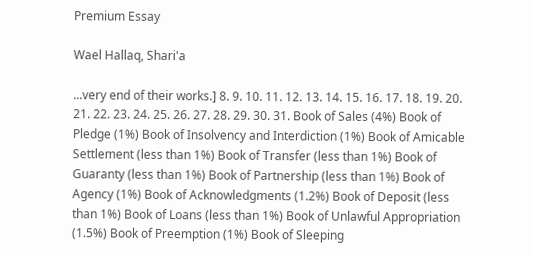Premium Essay

Wael Hallaq, Shari'a

...very end of their works.] 8. 9. 10. 11. 12. 13. 14. 15. 16. 17. 18. 19. 20. 21. 22. 23. 24. 25. 26. 27. 28. 29. 30. 31. Book of Sales (4%) Book of Pledge (1%) Book of Insolvency and Interdiction (1%) Book of Amicable Settlement (less than 1%) Book of Transfer (less than 1%) Book of Guaranty (less than 1%) Book of Partnership (less than 1%) Book of Agency (1%) Book of Acknowledgments (1.2%) Book of Deposit (less than 1%) Book of Loans (less than 1%) Book of Unlawful Appropriation (1.5%) Book of Preemption (1%) Book of Sleeping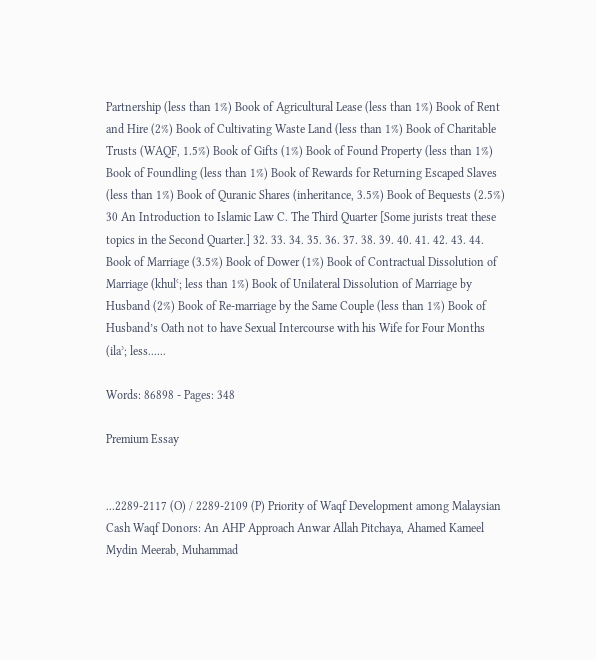Partnership (less than 1%) Book of Agricultural Lease (less than 1%) Book of Rent and Hire (2%) Book of Cultivating Waste Land (less than 1%) Book of Charitable Trusts (WAQF, 1.5%) Book of Gifts (1%) Book of Found Property (less than 1%) Book of Foundling (less than 1%) Book of Rewards for Returning Escaped Slaves (less than 1%) Book of Quranic Shares (inheritance, 3.5%) Book of Bequests (2.5%) 30 An Introduction to Islamic Law C. The Third Quarter [Some jurists treat these topics in the Second Quarter.] 32. 33. 34. 35. 36. 37. 38. 39. 40. 41. 42. 43. 44. Book of Marriage (3.5%) Book of Dower (1%) Book of Contractual Dissolution of Marriage (khulʿ; less than 1%) Book of Unilateral Dissolution of Marriage by Husband (2%) Book of Re-marriage by the Same Couple (less than 1%) Book of Husband’s Oath not to have Sexual Intercourse with his Wife for Four Months (ilaʾ; less......

Words: 86898 - Pages: 348

Premium Essay


...2289-2117 (O) / 2289-2109 (P) Priority of Waqf Development among Malaysian Cash Waqf Donors: An AHP Approach Anwar Allah Pitchaya, Ahamed Kameel Mydin Meerab, Muhammad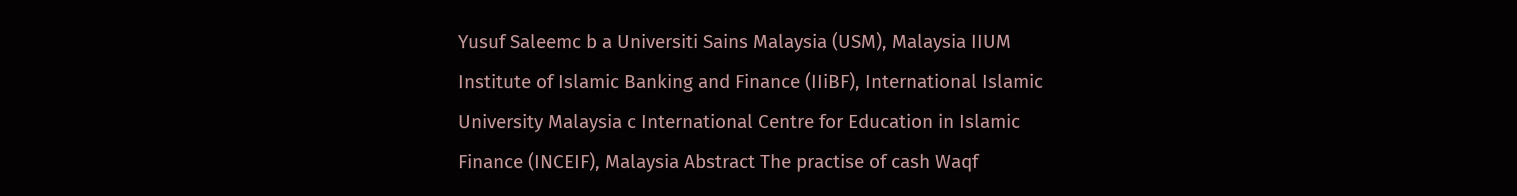Yusuf Saleemc b a Universiti Sains Malaysia (USM), Malaysia IIUM Institute of Islamic Banking and Finance (IIiBF), International Islamic University Malaysia c International Centre for Education in Islamic Finance (INCEIF), Malaysia Abstract The practise of cash Waqf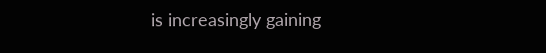is increasingly gaining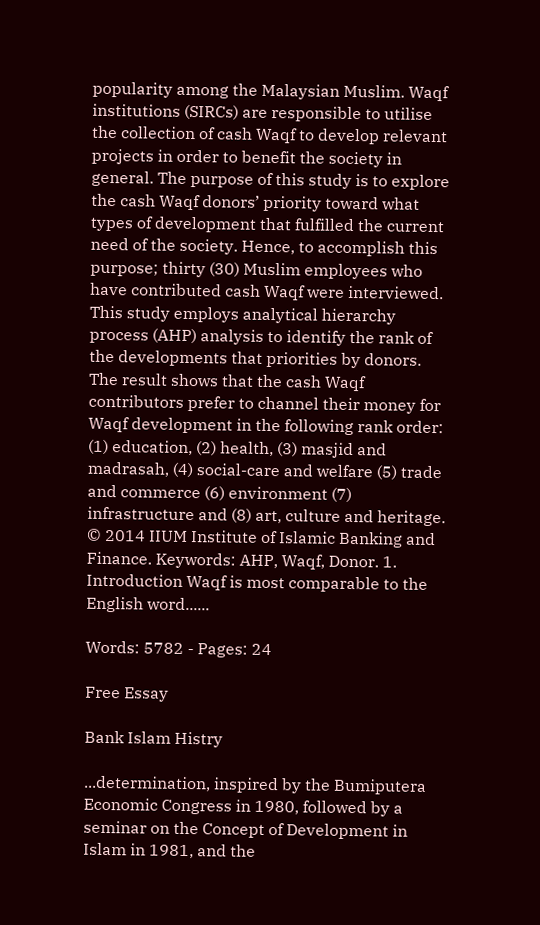popularity among the Malaysian Muslim. Waqf institutions (SIRCs) are responsible to utilise the collection of cash Waqf to develop relevant projects in order to benefit the society in general. The purpose of this study is to explore the cash Waqf donors’ priority toward what types of development that fulfilled the current need of the society. Hence, to accomplish this purpose; thirty (30) Muslim employees who have contributed cash Waqf were interviewed. This study employs analytical hierarchy process (AHP) analysis to identify the rank of the developments that priorities by donors. The result shows that the cash Waqf contributors prefer to channel their money for Waqf development in the following rank order: (1) education, (2) health, (3) masjid and madrasah, (4) social-care and welfare (5) trade and commerce (6) environment (7) infrastructure and (8) art, culture and heritage. © 2014 IIUM Institute of Islamic Banking and Finance. Keywords: AHP, Waqf, Donor. 1. Introduction Waqf is most comparable to the English word......

Words: 5782 - Pages: 24

Free Essay

Bank Islam Histry

...determination, inspired by the Bumiputera Economic Congress in 1980, followed by a seminar on the Concept of Development in Islam in 1981, and the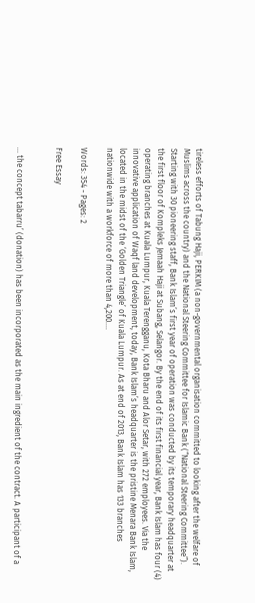tireless efforts of Tabung Haji, PERKIM (a non-governmental organisation committed to looking after the welfare of Muslims across the country) and the National Steering Committee for Islamic Bank (“National Steering Committee”). Starting with 30 pioneering staff, Bank Islam’s first year of operation was conducted by its temporary headquarter at the first floor of Kompleks Jemaah Haji at Subang, Selangor. By the end of its first financial year, Bank Islam has four (4) operating branches at Kuala Lumpur, Kuala Terengganu, Kota Bharu and Alor Setar, with 272 employees. Via the innovative application of Waqf land development, today, Bank Islam’s headquarter is the pristine Menara Bank Islam, located in the midst of the ‘Golden Triangle’ of Kuala Lumpur. As at end of 2013, Bank Islam has 133 branches nationwide with a workforce of more than 4,200....

Words: 354 - Pages: 2

Free Essay


... the concept tabarru’ (donation) has been incorporated as the main ingredient of the contract. A participant of a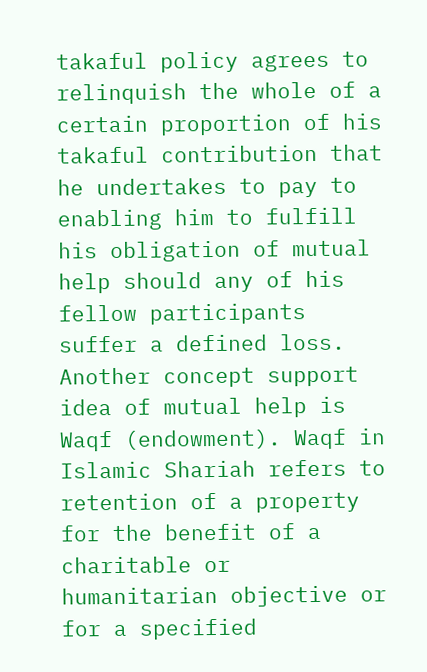takaful policy agrees to relinquish the whole of a certain proportion of his takaful contribution that he undertakes to pay to enabling him to fulfill his obligation of mutual help should any of his fellow participants suffer a defined loss. Another concept support idea of mutual help is Waqf (endowment). Waqf in Islamic Shariah refers to retention of a property for the benefit of a charitable or humanitarian objective or for a specified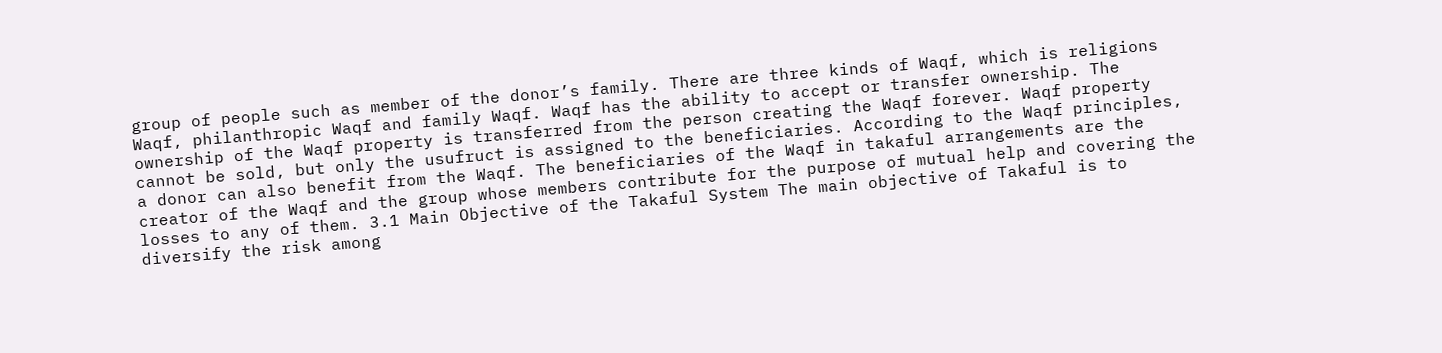group of people such as member of the donor’s family. There are three kinds of Waqf, which is religions Waqf, philanthropic Waqf and family Waqf. Waqf has the ability to accept or transfer ownership. The ownership of the Waqf property is transferred from the person creating the Waqf forever. Waqf property cannot be sold, but only the usufruct is assigned to the beneficiaries. According to the Waqf principles, a donor can also benefit from the Waqf. The beneficiaries of the Waqf in takaful arrangements are the creator of the Waqf and the group whose members contribute for the purpose of mutual help and covering the losses to any of them. 3.1 Main Objective of the Takaful System The main objective of Takaful is to diversify the risk among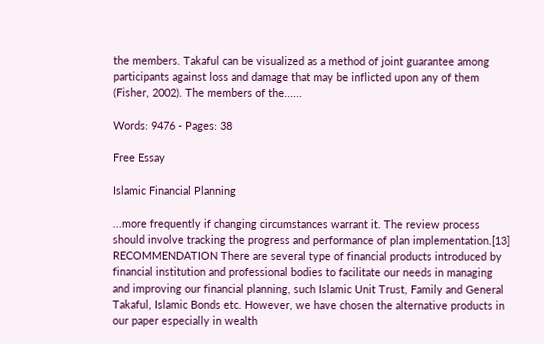the members. Takaful can be visualized as a method of joint guarantee among participants against loss and damage that may be inflicted upon any of them (Fisher, 2002). The members of the......

Words: 9476 - Pages: 38

Free Essay

Islamic Financial Planning

...more frequently if changing circumstances warrant it. The review process should involve tracking the progress and performance of plan implementation.[13] RECOMMENDATION There are several type of financial products introduced by financial institution and professional bodies to facilitate our needs in managing and improving our financial planning, such Islamic Unit Trust, Family and General Takaful, Islamic Bonds etc. However, we have chosen the alternative products in our paper especially in wealth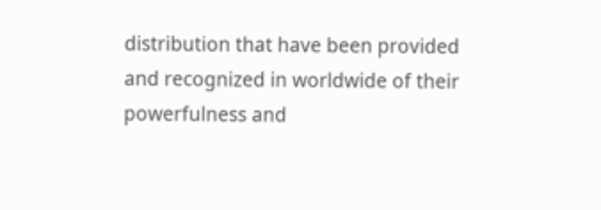distribution that have been provided and recognized in worldwide of their powerfulness and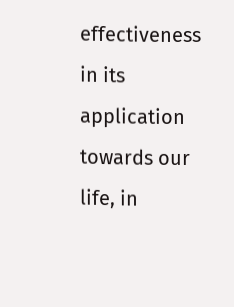effectiveness in its application towards our life, in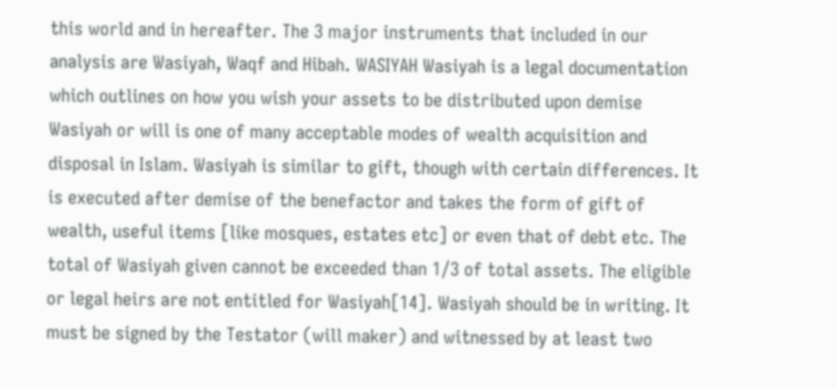this world and in hereafter. The 3 major instruments that included in our analysis are Wasiyah, Waqf and Hibah. WASIYAH Wasiyah is a legal documentation which outlines on how you wish your assets to be distributed upon demise Wasiyah or will is one of many acceptable modes of wealth acquisition and disposal in Islam. Wasiyah is similar to gift, though with certain differences. It is executed after demise of the benefactor and takes the form of gift of wealth, useful items [like mosques, estates etc] or even that of debt etc. The total of Wasiyah given cannot be exceeded than 1/3 of total assets. The eligible or legal heirs are not entitled for Wasiyah[14]. Wasiyah should be in writing. It must be signed by the Testator (will maker) and witnessed by at least two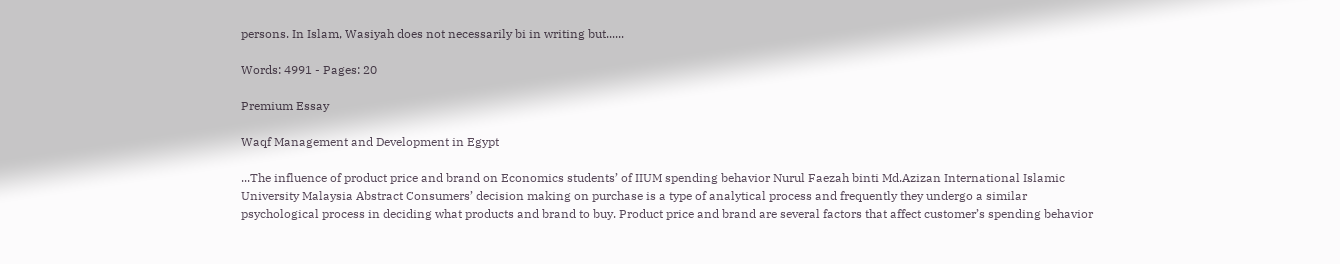persons. In Islam, Wasiyah does not necessarily bi in writing but......

Words: 4991 - Pages: 20

Premium Essay

Waqf Management and Development in Egypt

...The influence of product price and brand on Economics students’ of IIUM spending behavior Nurul Faezah binti Md.Azizan International Islamic University Malaysia Abstract Consumers’ decision making on purchase is a type of analytical process and frequently they undergo a similar psychological process in deciding what products and brand to buy. Product price and brand are several factors that affect customer’s spending behavior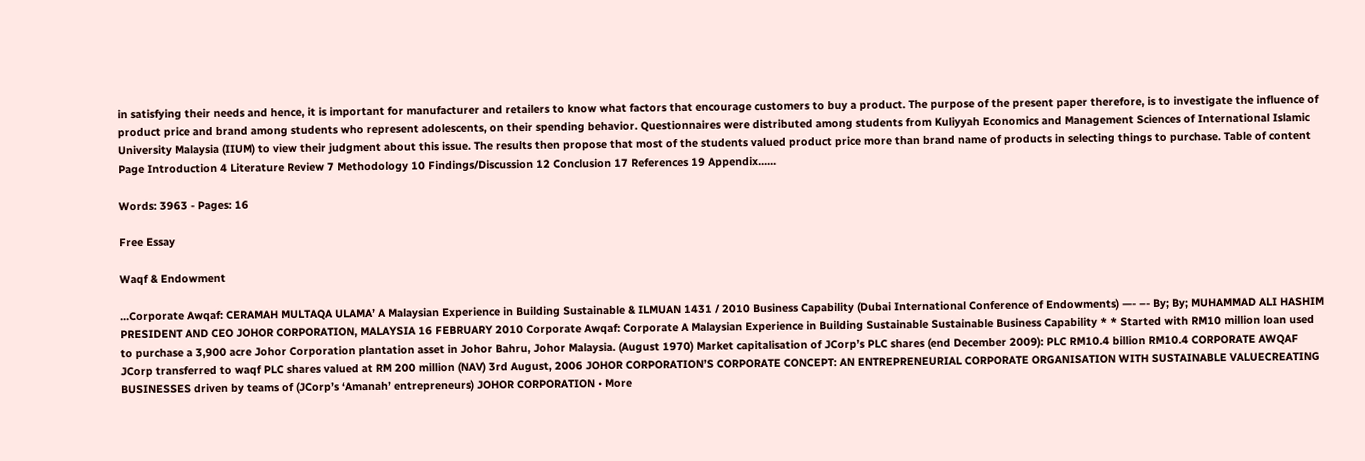in satisfying their needs and hence, it is important for manufacturer and retailers to know what factors that encourage customers to buy a product. The purpose of the present paper therefore, is to investigate the influence of product price and brand among students who represent adolescents, on their spending behavior. Questionnaires were distributed among students from Kuliyyah Economics and Management Sciences of International Islamic University Malaysia (IIUM) to view their judgment about this issue. The results then propose that most of the students valued product price more than brand name of products in selecting things to purchase. Table of content Page Introduction 4 Literature Review 7 Methodology 10 Findings/Discussion 12 Conclusion 17 References 19 Appendix......

Words: 3963 - Pages: 16

Free Essay

Waqf & Endowment

...Corporate Awqaf: CERAMAH MULTAQA ULAMA’ A Malaysian Experience in Building Sustainable & ILMUAN 1431 / 2010 Business Capability (Dubai International Conference of Endowments) —- –- By; By; MUHAMMAD ALI HASHIM PRESIDENT AND CEO JOHOR CORPORATION, MALAYSIA 16 FEBRUARY 2010 Corporate Awqaf: Corporate A Malaysian Experience in Building Sustainable Sustainable Business Capability * * Started with RM10 million loan used to purchase a 3,900 acre Johor Corporation plantation asset in Johor Bahru, Johor Malaysia. (August 1970) Market capitalisation of JCorp’s PLC shares (end December 2009): PLC RM10.4 billion RM10.4 CORPORATE AWQAF JCorp transferred to waqf PLC shares valued at RM 200 million (NAV) 3rd August, 2006 JOHOR CORPORATION’S CORPORATE CONCEPT: AN ENTREPRENEURIAL CORPORATE ORGANISATION WITH SUSTAINABLE VALUECREATING BUSINESSES driven by teams of (JCorp’s ‘Amanah’ entrepreneurs) JOHOR CORPORATION • More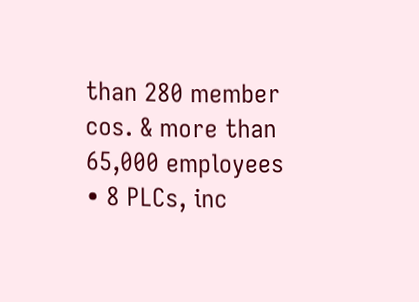than 280 member cos. & more than 65,000 employees • 8 PLCs, inc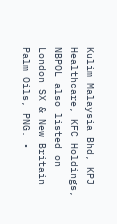Kulim Malaysia Bhd, KPJ Healthcare, KFC Holdings, NBPOL also listed on London SX & New Britain Palm Oils, PNG. •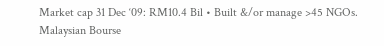Market cap 31 Dec ‘09: RM10.4 Bil • Built &/or manage >45 NGOs. Malaysian Bourse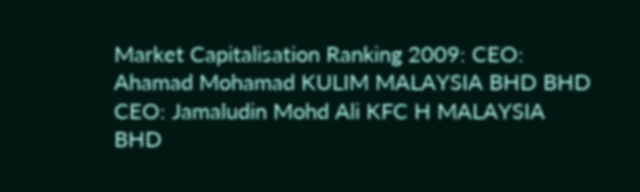Market Capitalisation Ranking 2009: CEO: Ahamad Mohamad KULIM MALAYSIA BHD BHD CEO: Jamaludin Mohd Ali KFC H MALAYSIA BHD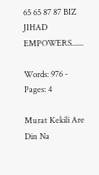65 65 87 87 BIZ JIHAD EMPOWERS......

Words: 976 - Pages: 4

Murat Kekili Are Din Na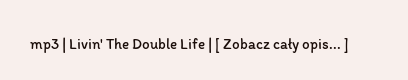mp3 | Livin' The Double Life | [ Zobacz cały opis... ]